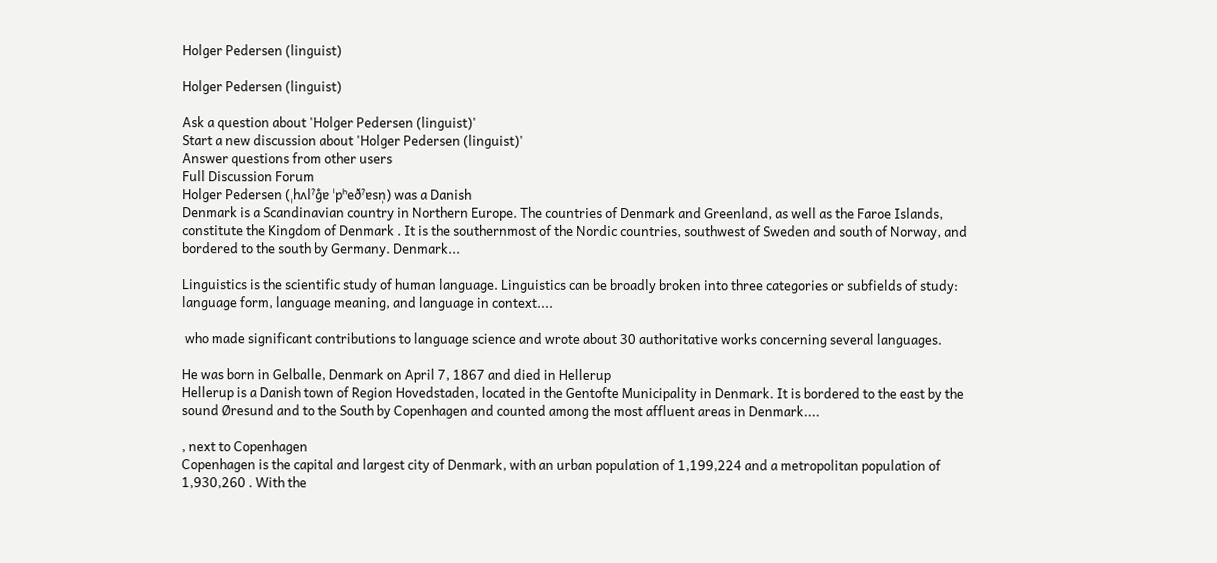Holger Pedersen (linguist)

Holger Pedersen (linguist)

Ask a question about 'Holger Pedersen (linguist)'
Start a new discussion about 'Holger Pedersen (linguist)'
Answer questions from other users
Full Discussion Forum
Holger Pedersen (ˌhʌlˀɡ̊ɐ ˈpʰeðˀɐsn̩) was a Danish
Denmark is a Scandinavian country in Northern Europe. The countries of Denmark and Greenland, as well as the Faroe Islands, constitute the Kingdom of Denmark . It is the southernmost of the Nordic countries, southwest of Sweden and south of Norway, and bordered to the south by Germany. Denmark...

Linguistics is the scientific study of human language. Linguistics can be broadly broken into three categories or subfields of study: language form, language meaning, and language in context....

 who made significant contributions to language science and wrote about 30 authoritative works concerning several languages.

He was born in Gelballe, Denmark on April 7, 1867 and died in Hellerup
Hellerup is a Danish town of Region Hovedstaden, located in the Gentofte Municipality in Denmark. It is bordered to the east by the sound Øresund and to the South by Copenhagen and counted among the most affluent areas in Denmark....

, next to Copenhagen
Copenhagen is the capital and largest city of Denmark, with an urban population of 1,199,224 and a metropolitan population of 1,930,260 . With the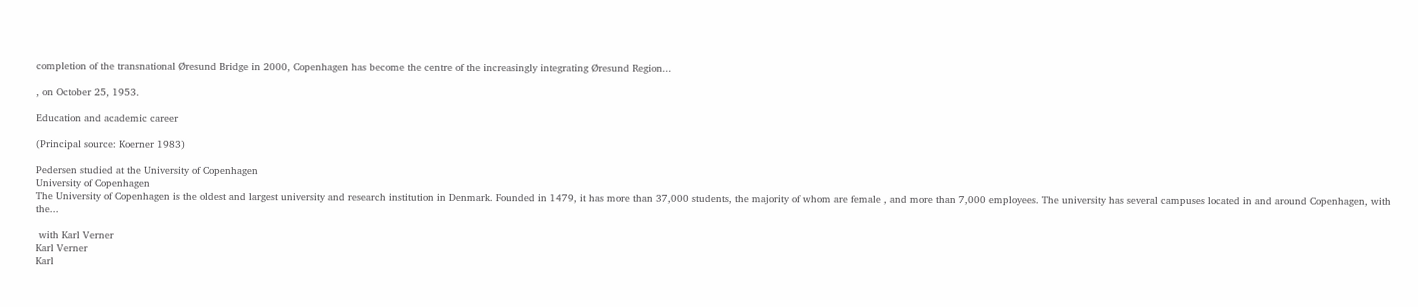completion of the transnational Øresund Bridge in 2000, Copenhagen has become the centre of the increasingly integrating Øresund Region...

, on October 25, 1953.

Education and academic career

(Principal source: Koerner 1983)

Pedersen studied at the University of Copenhagen
University of Copenhagen
The University of Copenhagen is the oldest and largest university and research institution in Denmark. Founded in 1479, it has more than 37,000 students, the majority of whom are female , and more than 7,000 employees. The university has several campuses located in and around Copenhagen, with the...

 with Karl Verner
Karl Verner
Karl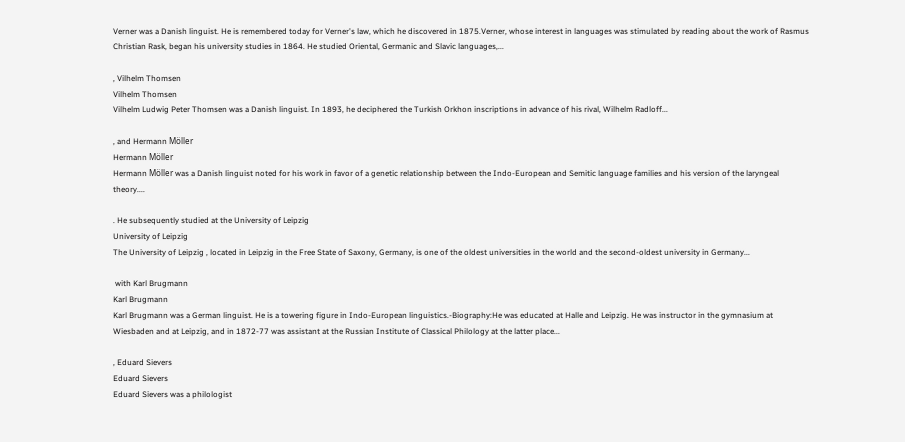Verner was a Danish linguist. He is remembered today for Verner's law, which he discovered in 1875.Verner, whose interest in languages was stimulated by reading about the work of Rasmus Christian Rask, began his university studies in 1864. He studied Oriental, Germanic and Slavic languages,...

, Vilhelm Thomsen
Vilhelm Thomsen
Vilhelm Ludwig Peter Thomsen was a Danish linguist. In 1893, he deciphered the Turkish Orkhon inscriptions in advance of his rival, Wilhelm Radloff...

, and Hermann Möller
Hermann Möller
Hermann Möller was a Danish linguist noted for his work in favor of a genetic relationship between the Indo-European and Semitic language families and his version of the laryngeal theory....

. He subsequently studied at the University of Leipzig
University of Leipzig
The University of Leipzig , located in Leipzig in the Free State of Saxony, Germany, is one of the oldest universities in the world and the second-oldest university in Germany...

 with Karl Brugmann
Karl Brugmann
Karl Brugmann was a German linguist. He is a towering figure in Indo-European linguistics.-Biography:He was educated at Halle and Leipzig. He was instructor in the gymnasium at Wiesbaden and at Leipzig, and in 1872-77 was assistant at the Russian Institute of Classical Philology at the latter place...

, Eduard Sievers
Eduard Sievers
Eduard Sievers was a philologist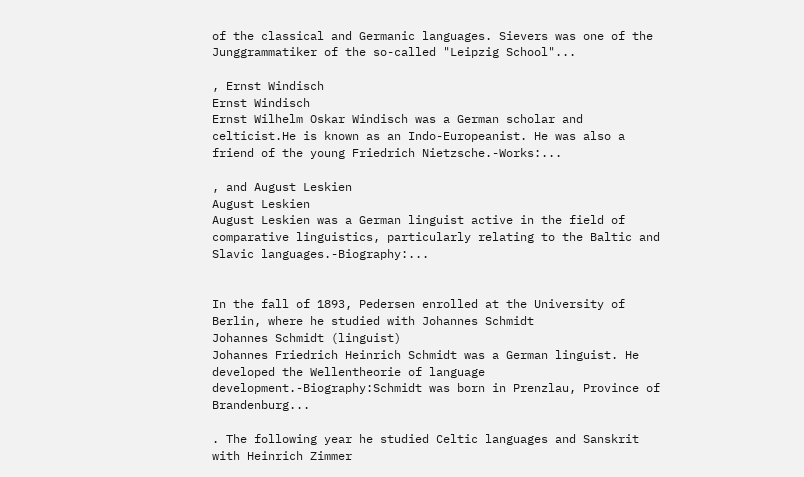of the classical and Germanic languages. Sievers was one of the Junggrammatiker of the so-called "Leipzig School"...

, Ernst Windisch
Ernst Windisch
Ernst Wilhelm Oskar Windisch was a German scholar and celticist.He is known as an Indo-Europeanist. He was also a friend of the young Friedrich Nietzsche.-Works:...

, and August Leskien
August Leskien
August Leskien was a German linguist active in the field of comparative linguistics, particularly relating to the Baltic and Slavic languages.-Biography:...


In the fall of 1893, Pedersen enrolled at the University of Berlin, where he studied with Johannes Schmidt
Johannes Schmidt (linguist)
Johannes Friedrich Heinrich Schmidt was a German linguist. He developed the Wellentheorie of language development.-Biography:Schmidt was born in Prenzlau, Province of Brandenburg...

. The following year he studied Celtic languages and Sanskrit with Heinrich Zimmer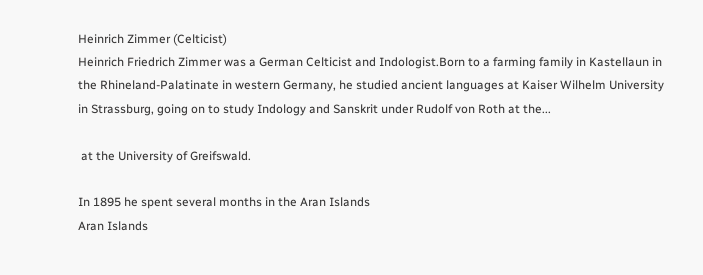Heinrich Zimmer (Celticist)
Heinrich Friedrich Zimmer was a German Celticist and Indologist.Born to a farming family in Kastellaun in the Rhineland-Palatinate in western Germany, he studied ancient languages at Kaiser Wilhelm University in Strassburg, going on to study Indology and Sanskrit under Rudolf von Roth at the...

 at the University of Greifswald.

In 1895 he spent several months in the Aran Islands
Aran Islands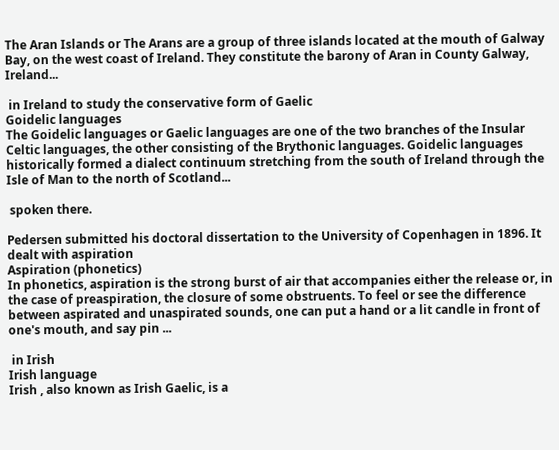The Aran Islands or The Arans are a group of three islands located at the mouth of Galway Bay, on the west coast of Ireland. They constitute the barony of Aran in County Galway, Ireland...

 in Ireland to study the conservative form of Gaelic
Goidelic languages
The Goidelic languages or Gaelic languages are one of the two branches of the Insular Celtic languages, the other consisting of the Brythonic languages. Goidelic languages historically formed a dialect continuum stretching from the south of Ireland through the Isle of Man to the north of Scotland...

 spoken there.

Pedersen submitted his doctoral dissertation to the University of Copenhagen in 1896. It dealt with aspiration
Aspiration (phonetics)
In phonetics, aspiration is the strong burst of air that accompanies either the release or, in the case of preaspiration, the closure of some obstruents. To feel or see the difference between aspirated and unaspirated sounds, one can put a hand or a lit candle in front of one's mouth, and say pin ...

 in Irish
Irish language
Irish , also known as Irish Gaelic, is a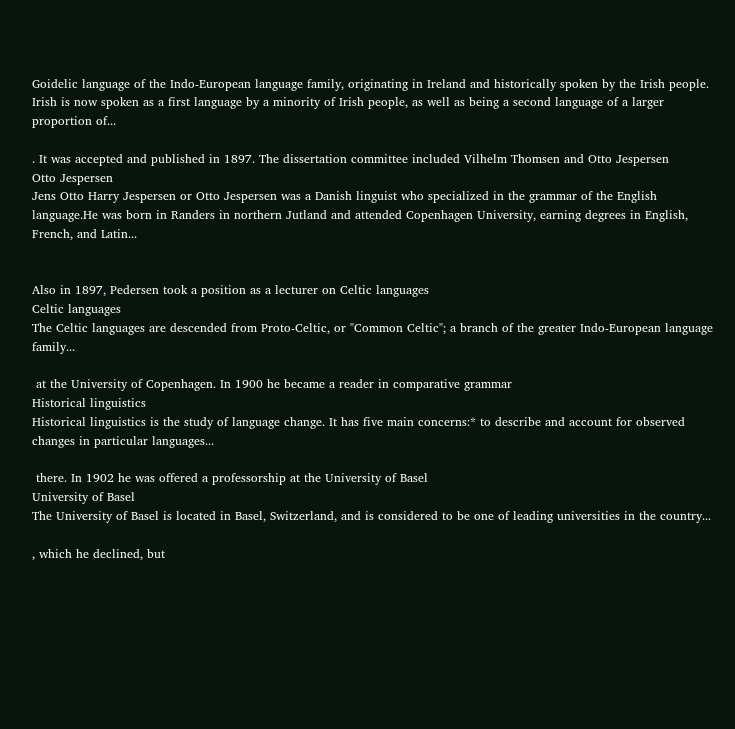Goidelic language of the Indo-European language family, originating in Ireland and historically spoken by the Irish people. Irish is now spoken as a first language by a minority of Irish people, as well as being a second language of a larger proportion of...

. It was accepted and published in 1897. The dissertation committee included Vilhelm Thomsen and Otto Jespersen
Otto Jespersen
Jens Otto Harry Jespersen or Otto Jespersen was a Danish linguist who specialized in the grammar of the English language.He was born in Randers in northern Jutland and attended Copenhagen University, earning degrees in English, French, and Latin...


Also in 1897, Pedersen took a position as a lecturer on Celtic languages
Celtic languages
The Celtic languages are descended from Proto-Celtic, or "Common Celtic"; a branch of the greater Indo-European language family...

 at the University of Copenhagen. In 1900 he became a reader in comparative grammar
Historical linguistics
Historical linguistics is the study of language change. It has five main concerns:* to describe and account for observed changes in particular languages...

 there. In 1902 he was offered a professorship at the University of Basel
University of Basel
The University of Basel is located in Basel, Switzerland, and is considered to be one of leading universities in the country...

, which he declined, but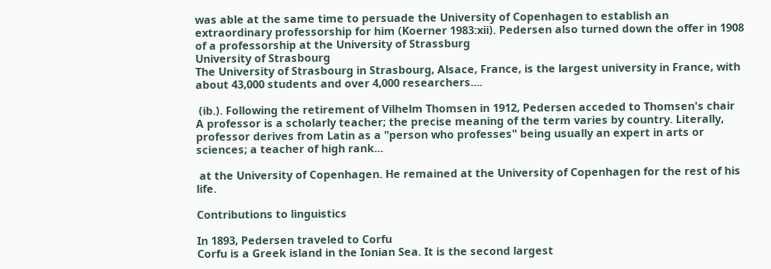was able at the same time to persuade the University of Copenhagen to establish an extraordinary professorship for him (Koerner 1983:xii). Pedersen also turned down the offer in 1908 of a professorship at the University of Strassburg
University of Strasbourg
The University of Strasbourg in Strasbourg, Alsace, France, is the largest university in France, with about 43,000 students and over 4,000 researchers....

 (ib.). Following the retirement of Vilhelm Thomsen in 1912, Pedersen acceded to Thomsen's chair
A professor is a scholarly teacher; the precise meaning of the term varies by country. Literally, professor derives from Latin as a "person who professes" being usually an expert in arts or sciences; a teacher of high rank...

 at the University of Copenhagen. He remained at the University of Copenhagen for the rest of his life.

Contributions to linguistics

In 1893, Pedersen traveled to Corfu
Corfu is a Greek island in the Ionian Sea. It is the second largest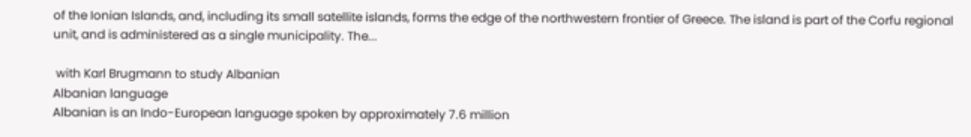of the Ionian Islands, and, including its small satellite islands, forms the edge of the northwestern frontier of Greece. The island is part of the Corfu regional unit, and is administered as a single municipality. The...

 with Karl Brugmann to study Albanian
Albanian language
Albanian is an Indo-European language spoken by approximately 7.6 million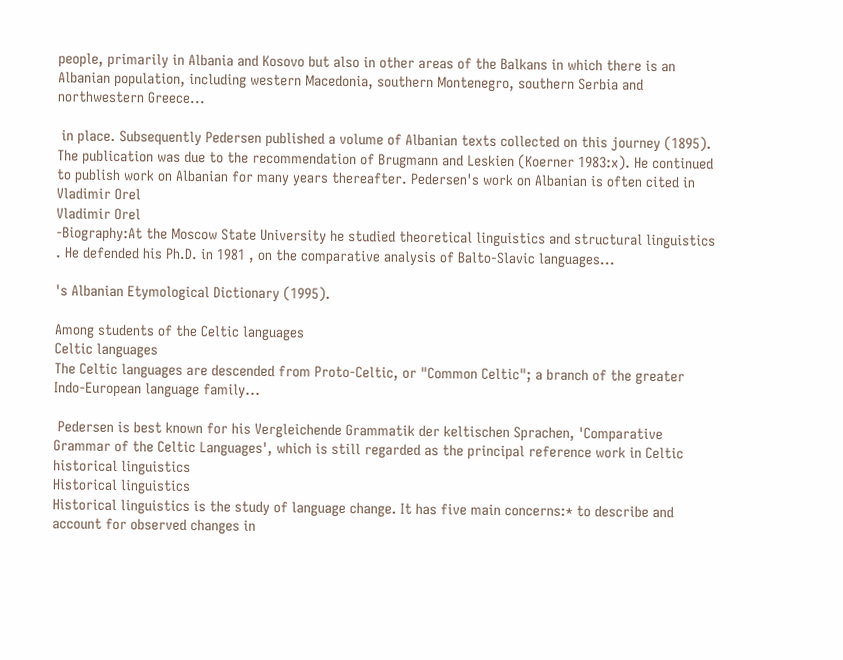people, primarily in Albania and Kosovo but also in other areas of the Balkans in which there is an Albanian population, including western Macedonia, southern Montenegro, southern Serbia and northwestern Greece...

 in place. Subsequently Pedersen published a volume of Albanian texts collected on this journey (1895). The publication was due to the recommendation of Brugmann and Leskien (Koerner 1983:x). He continued to publish work on Albanian for many years thereafter. Pedersen's work on Albanian is often cited in Vladimir Orel
Vladimir Orel
-Biography:At the Moscow State University he studied theoretical linguistics and structural linguistics . He defended his Ph.D. in 1981 , on the comparative analysis of Balto-Slavic languages...

's Albanian Etymological Dictionary (1995).

Among students of the Celtic languages
Celtic languages
The Celtic languages are descended from Proto-Celtic, or "Common Celtic"; a branch of the greater Indo-European language family...

 Pedersen is best known for his Vergleichende Grammatik der keltischen Sprachen, 'Comparative Grammar of the Celtic Languages', which is still regarded as the principal reference work in Celtic historical linguistics
Historical linguistics
Historical linguistics is the study of language change. It has five main concerns:* to describe and account for observed changes in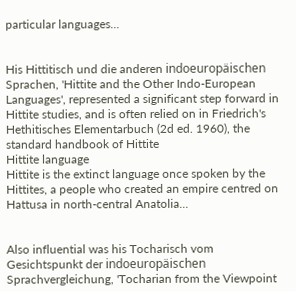particular languages...


His Hittitisch und die anderen indoeuropäischen Sprachen, 'Hittite and the Other Indo-European Languages', represented a significant step forward in Hittite studies, and is often relied on in Friedrich's Hethitisches Elementarbuch (2d ed. 1960), the standard handbook of Hittite
Hittite language
Hittite is the extinct language once spoken by the Hittites, a people who created an empire centred on Hattusa in north-central Anatolia...


Also influential was his Tocharisch vom Gesichtspunkt der indoeuropäischen Sprachvergleichung, 'Tocharian from the Viewpoint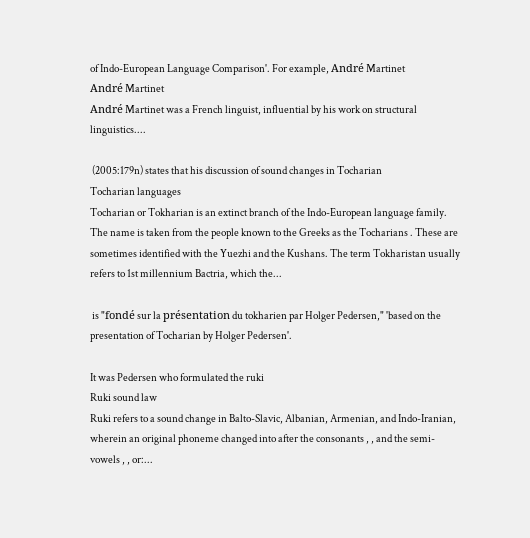of Indo-European Language Comparison'. For example, André Martinet
André Martinet
André Martinet was a French linguist, influential by his work on structural linguistics....

 (2005:179n) states that his discussion of sound changes in Tocharian
Tocharian languages
Tocharian or Tokharian is an extinct branch of the Indo-European language family. The name is taken from the people known to the Greeks as the Tocharians . These are sometimes identified with the Yuezhi and the Kushans. The term Tokharistan usually refers to 1st millennium Bactria, which the...

 is "fondé sur la présentation du tokharien par Holger Pedersen," 'based on the presentation of Tocharian by Holger Pedersen'.

It was Pedersen who formulated the ruki
Ruki sound law
Ruki refers to a sound change in Balto-Slavic, Albanian, Armenian, and Indo-Iranian, wherein an original phoneme changed into after the consonants , , and the semi-vowels , , or:...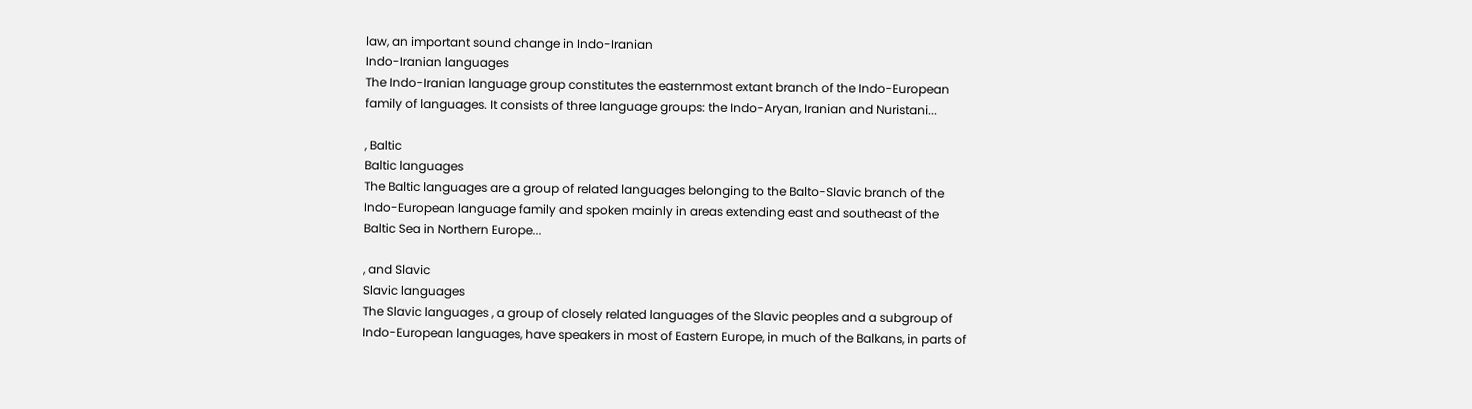law, an important sound change in Indo-Iranian
Indo-Iranian languages
The Indo-Iranian language group constitutes the easternmost extant branch of the Indo-European family of languages. It consists of three language groups: the Indo-Aryan, Iranian and Nuristani...

, Baltic
Baltic languages
The Baltic languages are a group of related languages belonging to the Balto-Slavic branch of the Indo-European language family and spoken mainly in areas extending east and southeast of the Baltic Sea in Northern Europe...

, and Slavic
Slavic languages
The Slavic languages , a group of closely related languages of the Slavic peoples and a subgroup of Indo-European languages, have speakers in most of Eastern Europe, in much of the Balkans, in parts of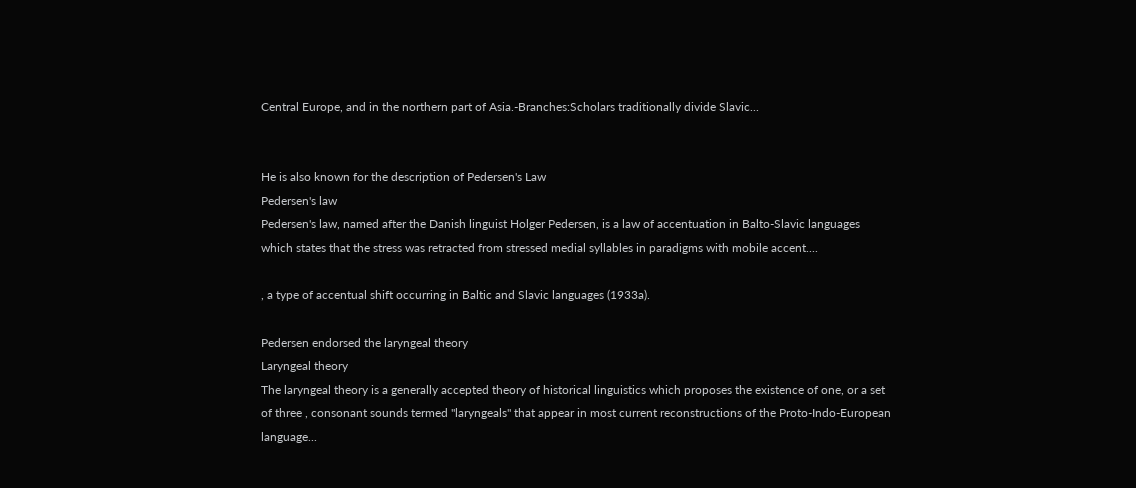Central Europe, and in the northern part of Asia.-Branches:Scholars traditionally divide Slavic...


He is also known for the description of Pedersen's Law
Pedersen's law
Pedersen's law, named after the Danish linguist Holger Pedersen, is a law of accentuation in Balto-Slavic languages which states that the stress was retracted from stressed medial syllables in paradigms with mobile accent....

, a type of accentual shift occurring in Baltic and Slavic languages (1933a).

Pedersen endorsed the laryngeal theory
Laryngeal theory
The laryngeal theory is a generally accepted theory of historical linguistics which proposes the existence of one, or a set of three , consonant sounds termed "laryngeals" that appear in most current reconstructions of the Proto-Indo-European language...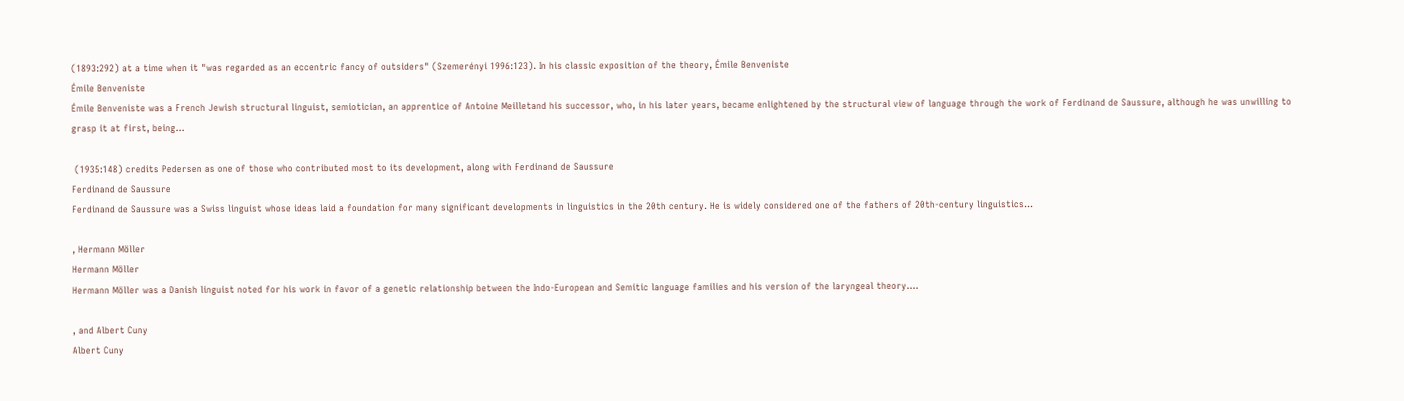(1893:292) at a time when it "was regarded as an eccentric fancy of outsiders" (Szemerényi 1996:123). In his classic exposition of the theory, Émile Benveniste
Émile Benveniste
Émile Benveniste was a French Jewish structural linguist, semiotician, an apprentice of Antoine Meilletand his successor, who, in his later years, became enlightened by the structural view of language through the work of Ferdinand de Saussure, although he was unwilling to grasp it at first, being...

 (1935:148) credits Pedersen as one of those who contributed most to its development, along with Ferdinand de Saussure
Ferdinand de Saussure
Ferdinand de Saussure was a Swiss linguist whose ideas laid a foundation for many significant developments in linguistics in the 20th century. He is widely considered one of the fathers of 20th-century linguistics...

, Hermann Möller
Hermann Möller
Hermann Möller was a Danish linguist noted for his work in favor of a genetic relationship between the Indo-European and Semitic language families and his version of the laryngeal theory....

, and Albert Cuny
Albert Cuny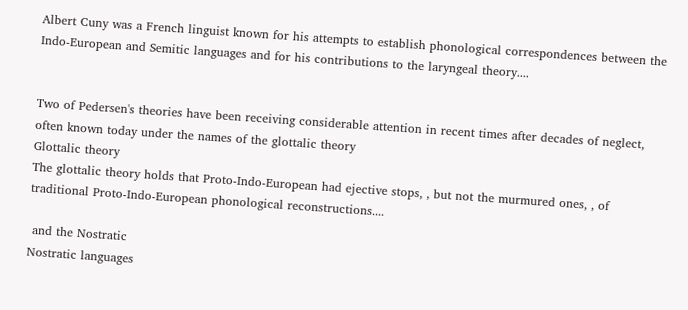Albert Cuny was a French linguist known for his attempts to establish phonological correspondences between the Indo-European and Semitic languages and for his contributions to the laryngeal theory....


Two of Pedersen's theories have been receiving considerable attention in recent times after decades of neglect, often known today under the names of the glottalic theory
Glottalic theory
The glottalic theory holds that Proto-Indo-European had ejective stops, , but not the murmured ones, , of traditional Proto-Indo-European phonological reconstructions....

 and the Nostratic
Nostratic languages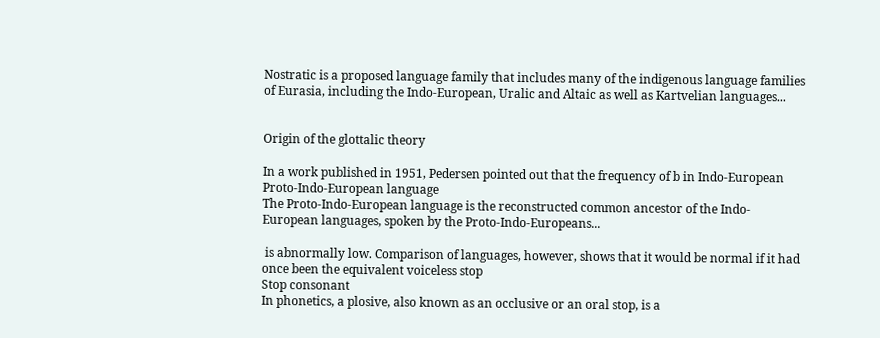Nostratic is a proposed language family that includes many of the indigenous language families of Eurasia, including the Indo-European, Uralic and Altaic as well as Kartvelian languages...


Origin of the glottalic theory

In a work published in 1951, Pedersen pointed out that the frequency of b in Indo-European
Proto-Indo-European language
The Proto-Indo-European language is the reconstructed common ancestor of the Indo-European languages, spoken by the Proto-Indo-Europeans...

 is abnormally low. Comparison of languages, however, shows that it would be normal if it had once been the equivalent voiceless stop
Stop consonant
In phonetics, a plosive, also known as an occlusive or an oral stop, is a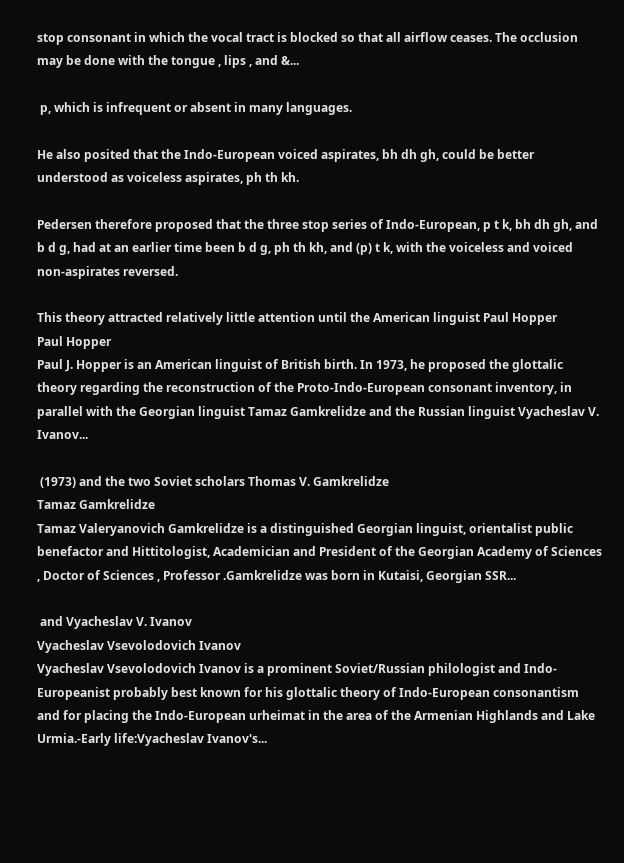stop consonant in which the vocal tract is blocked so that all airflow ceases. The occlusion may be done with the tongue , lips , and &...

 p, which is infrequent or absent in many languages.

He also posited that the Indo-European voiced aspirates, bh dh gh, could be better understood as voiceless aspirates, ph th kh.

Pedersen therefore proposed that the three stop series of Indo-European, p t k, bh dh gh, and b d g, had at an earlier time been b d g, ph th kh, and (p) t k, with the voiceless and voiced non-aspirates reversed.

This theory attracted relatively little attention until the American linguist Paul Hopper
Paul Hopper
Paul J. Hopper is an American linguist of British birth. In 1973, he proposed the glottalic theory regarding the reconstruction of the Proto-Indo-European consonant inventory, in parallel with the Georgian linguist Tamaz Gamkrelidze and the Russian linguist Vyacheslav V. Ivanov...

 (1973) and the two Soviet scholars Thomas V. Gamkrelidze
Tamaz Gamkrelidze
Tamaz Valeryanovich Gamkrelidze is a distinguished Georgian linguist, orientalist public benefactor and Hittitologist, Academician and President of the Georgian Academy of Sciences , Doctor of Sciences , Professor .Gamkrelidze was born in Kutaisi, Georgian SSR...

 and Vyacheslav V. Ivanov
Vyacheslav Vsevolodovich Ivanov
Vyacheslav Vsevolodovich Ivanov is a prominent Soviet/Russian philologist and Indo-Europeanist probably best known for his glottalic theory of Indo-European consonantism and for placing the Indo-European urheimat in the area of the Armenian Highlands and Lake Urmia.-Early life:Vyacheslav Ivanov's...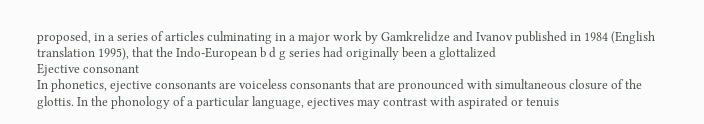proposed, in a series of articles culminating in a major work by Gamkrelidze and Ivanov published in 1984 (English translation 1995), that the Indo-European b d g series had originally been a glottalized
Ejective consonant
In phonetics, ejective consonants are voiceless consonants that are pronounced with simultaneous closure of the glottis. In the phonology of a particular language, ejectives may contrast with aspirated or tenuis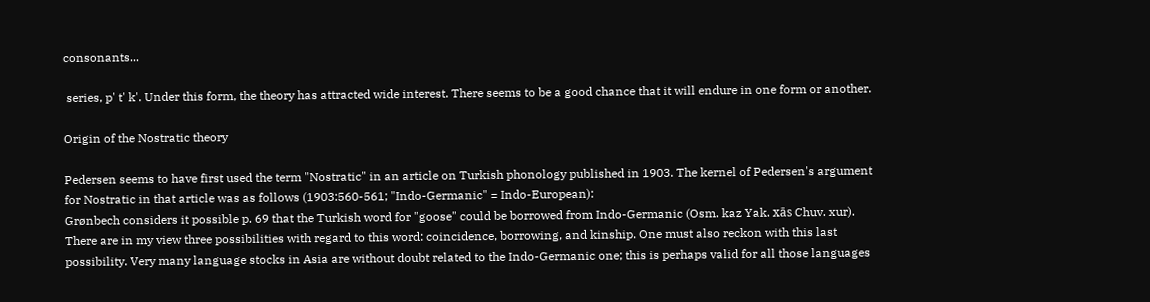consonants...

 series, p' t' k'. Under this form, the theory has attracted wide interest. There seems to be a good chance that it will endure in one form or another.

Origin of the Nostratic theory

Pedersen seems to have first used the term "Nostratic" in an article on Turkish phonology published in 1903. The kernel of Pedersen's argument for Nostratic in that article was as follows (1903:560-561; "Indo-Germanic" = Indo-European):
Grønbech considers it possible p. 69 that the Turkish word for "goose" could be borrowed from Indo-Germanic (Osm. kaz Yak. xās Chuv. xur). There are in my view three possibilities with regard to this word: coincidence, borrowing, and kinship. One must also reckon with this last possibility. Very many language stocks in Asia are without doubt related to the Indo-Germanic one; this is perhaps valid for all those languages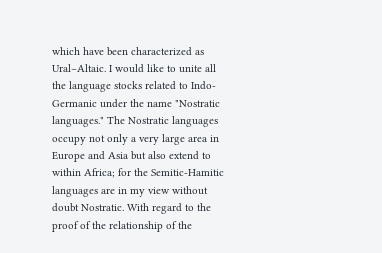which have been characterized as Ural–Altaic. I would like to unite all the language stocks related to Indo-Germanic under the name "Nostratic languages." The Nostratic languages occupy not only a very large area in Europe and Asia but also extend to within Africa; for the Semitic-Hamitic languages are in my view without doubt Nostratic. With regard to the proof of the relationship of the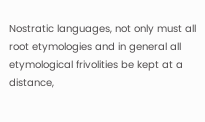Nostratic languages, not only must all root etymologies and in general all etymological frivolities be kept at a distance,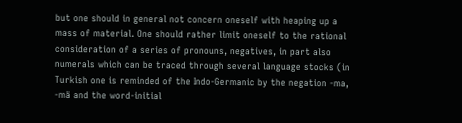but one should in general not concern oneself with heaping up a mass of material. One should rather limit oneself to the rational consideration of a series of pronouns, negatives, in part also numerals which can be traced through several language stocks (in Turkish one is reminded of the Indo-Germanic by the negation -ma, -mä and the word-initial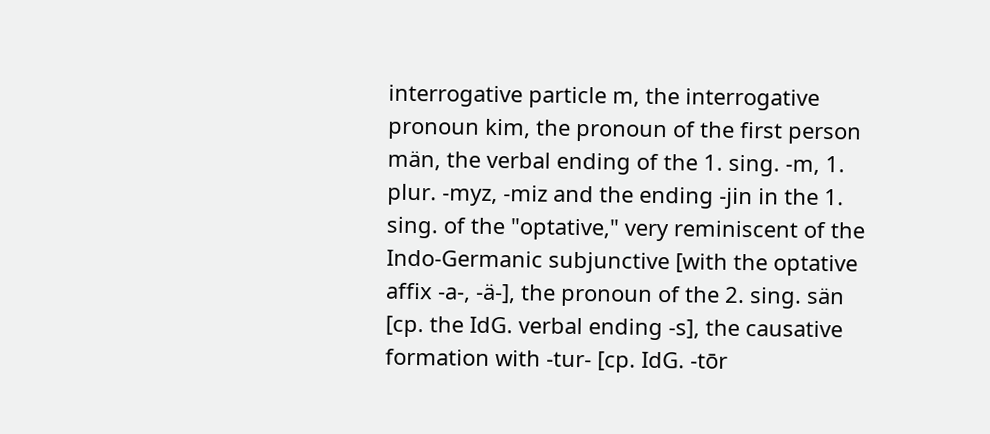interrogative particle m, the interrogative pronoun kim, the pronoun of the first person män, the verbal ending of the 1. sing. -m, 1. plur. -myz, -miz and the ending -jin in the 1. sing. of the "optative," very reminiscent of the Indo-Germanic subjunctive [with the optative affix -a-, -ä-], the pronoun of the 2. sing. sän [cp. the IdG. verbal ending -s], the causative formation with -tur- [cp. IdG. -tōr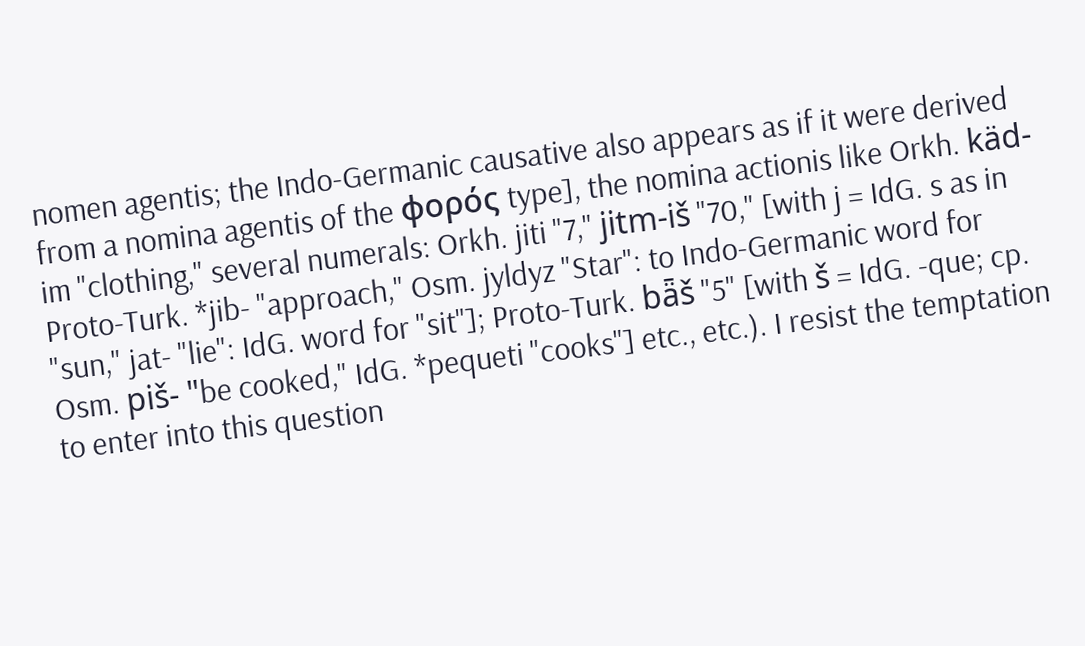nomen agentis; the Indo-Germanic causative also appears as if it were derived from a nomina agentis of the φορός type], the nomina actionis like Orkh. käd-im "clothing," several numerals: Orkh. jiti "7," jitm-iš "70," [with j = IdG. s as in Proto-Turk. *jib- "approach," Osm. jyldyz "Star": to Indo-Germanic word for "sun," jat- "lie": IdG. word for "sit"]; Proto-Turk. bǟš "5" [with š = IdG. -que; cp. Osm. piš- "be cooked," IdG. *pequeti "cooks"] etc., etc.). I resist the temptation to enter into this question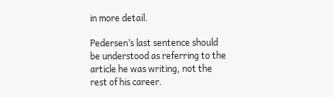in more detail.

Pedersen’s last sentence should be understood as referring to the article he was writing, not the rest of his career.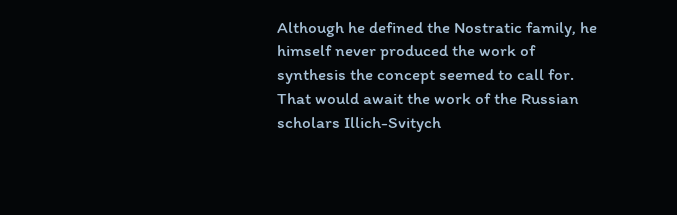Although he defined the Nostratic family, he himself never produced the work of synthesis the concept seemed to call for. That would await the work of the Russian scholars Illich-Svitych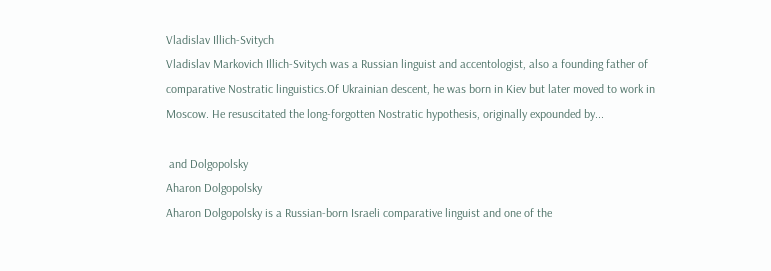Vladislav Illich-Svitych
Vladislav Markovich Illich-Svitych was a Russian linguist and accentologist, also a founding father of comparative Nostratic linguistics.Of Ukrainian descent, he was born in Kiev but later moved to work in Moscow. He resuscitated the long-forgotten Nostratic hypothesis, originally expounded by...

 and Dolgopolsky
Aharon Dolgopolsky
Aharon Dolgopolsky is a Russian-born Israeli comparative linguist and one of the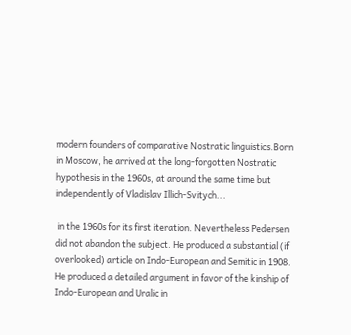modern founders of comparative Nostratic linguistics.Born in Moscow, he arrived at the long-forgotten Nostratic hypothesis in the 1960s, at around the same time but independently of Vladislav Illich-Svitych...

 in the 1960s for its first iteration. Nevertheless Pedersen did not abandon the subject. He produced a substantial (if overlooked) article on Indo-European and Semitic in 1908. He produced a detailed argument in favor of the kinship of Indo-European and Uralic in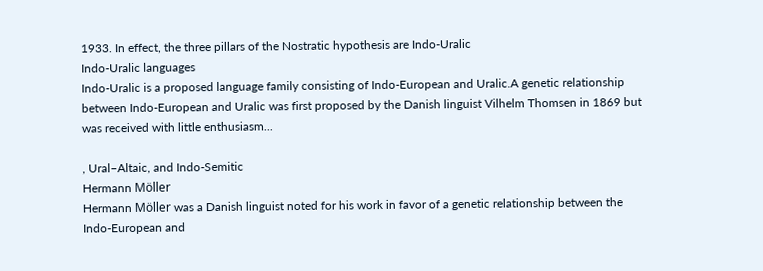1933. In effect, the three pillars of the Nostratic hypothesis are Indo-Uralic
Indo-Uralic languages
Indo-Uralic is a proposed language family consisting of Indo-European and Uralic.A genetic relationship between Indo-European and Uralic was first proposed by the Danish linguist Vilhelm Thomsen in 1869 but was received with little enthusiasm...

, Ural–Altaic, and Indo-Semitic
Hermann Möller
Hermann Möller was a Danish linguist noted for his work in favor of a genetic relationship between the Indo-European and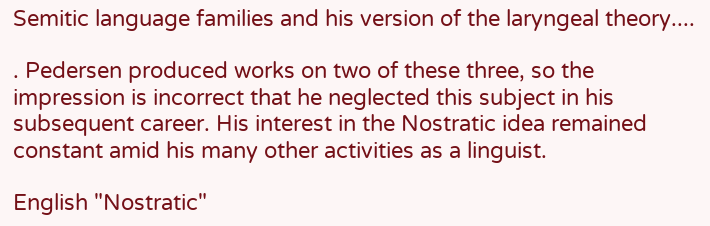Semitic language families and his version of the laryngeal theory....

. Pedersen produced works on two of these three, so the impression is incorrect that he neglected this subject in his subsequent career. His interest in the Nostratic idea remained constant amid his many other activities as a linguist.

English "Nostratic"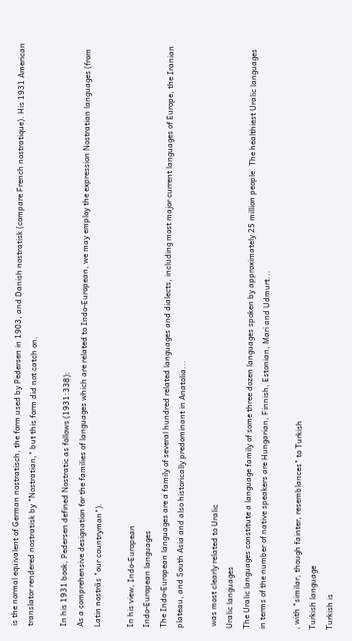is the normal equivalent of German nostratisch, the form used by Pedersen in 1903, and Danish nostratisk (compare French nostratique). His 1931 American translator rendered nostratisk by "Nostratian," but this form did not catch on.

In his 1931 book, Pedersen defined Nostratic as follows (1931:338):
As a comprehensive designation for the families of languages which are related to Indo-European, we may employ the expression Nostratian languages (from Latin nostrās "our countryman").

In his view, Indo-European
Indo-European languages
The Indo-European languages are a family of several hundred related languages and dialects, including most major current languages of Europe, the Iranian plateau, and South Asia and also historically predominant in Anatolia...

 was most clearly related to Uralic
Uralic languages
The Uralic languages constitute a language family of some three dozen languages spoken by approximately 25 million people. The healthiest Uralic languages in terms of the number of native speakers are Hungarian, Finnish, Estonian, Mari and Udmurt...

, with "similar, though fainter, resemblances" to Turkish
Turkish language
Turkish is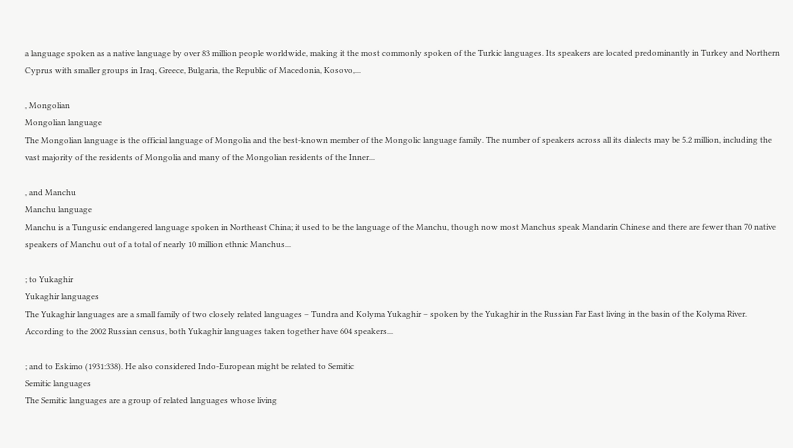a language spoken as a native language by over 83 million people worldwide, making it the most commonly spoken of the Turkic languages. Its speakers are located predominantly in Turkey and Northern Cyprus with smaller groups in Iraq, Greece, Bulgaria, the Republic of Macedonia, Kosovo,...

, Mongolian
Mongolian language
The Mongolian language is the official language of Mongolia and the best-known member of the Mongolic language family. The number of speakers across all its dialects may be 5.2 million, including the vast majority of the residents of Mongolia and many of the Mongolian residents of the Inner...

, and Manchu
Manchu language
Manchu is a Tungusic endangered language spoken in Northeast China; it used to be the language of the Manchu, though now most Manchus speak Mandarin Chinese and there are fewer than 70 native speakers of Manchu out of a total of nearly 10 million ethnic Manchus...

; to Yukaghir
Yukaghir languages
The Yukaghir languages are a small family of two closely related languages – Tundra and Kolyma Yukaghir – spoken by the Yukaghir in the Russian Far East living in the basin of the Kolyma River. According to the 2002 Russian census, both Yukaghir languages taken together have 604 speakers...

; and to Eskimo (1931:338). He also considered Indo-European might be related to Semitic
Semitic languages
The Semitic languages are a group of related languages whose living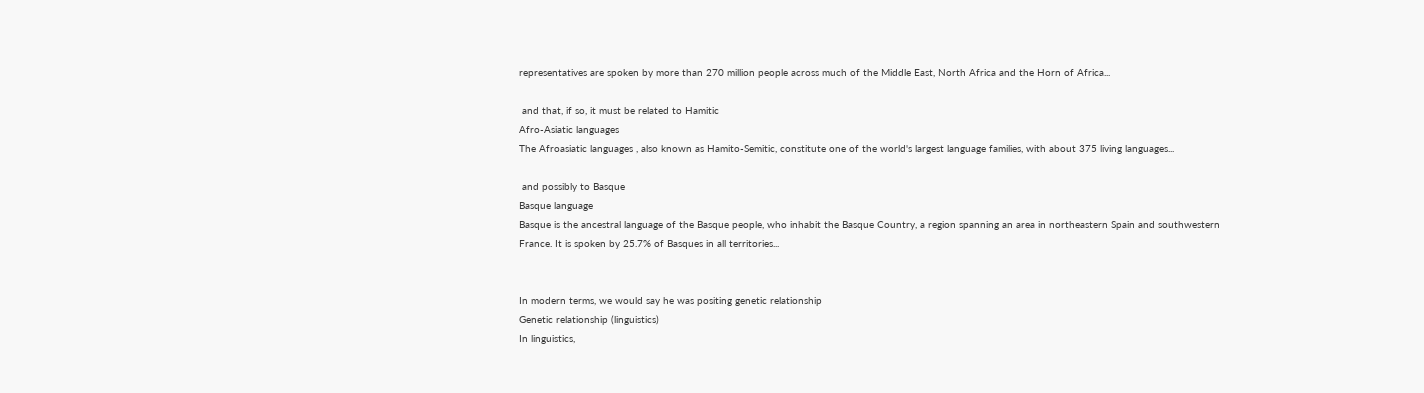representatives are spoken by more than 270 million people across much of the Middle East, North Africa and the Horn of Africa...

 and that, if so, it must be related to Hamitic
Afro-Asiatic languages
The Afroasiatic languages , also known as Hamito-Semitic, constitute one of the world's largest language families, with about 375 living languages...

 and possibly to Basque
Basque language
Basque is the ancestral language of the Basque people, who inhabit the Basque Country, a region spanning an area in northeastern Spain and southwestern France. It is spoken by 25.7% of Basques in all territories...


In modern terms, we would say he was positing genetic relationship
Genetic relationship (linguistics)
In linguistics,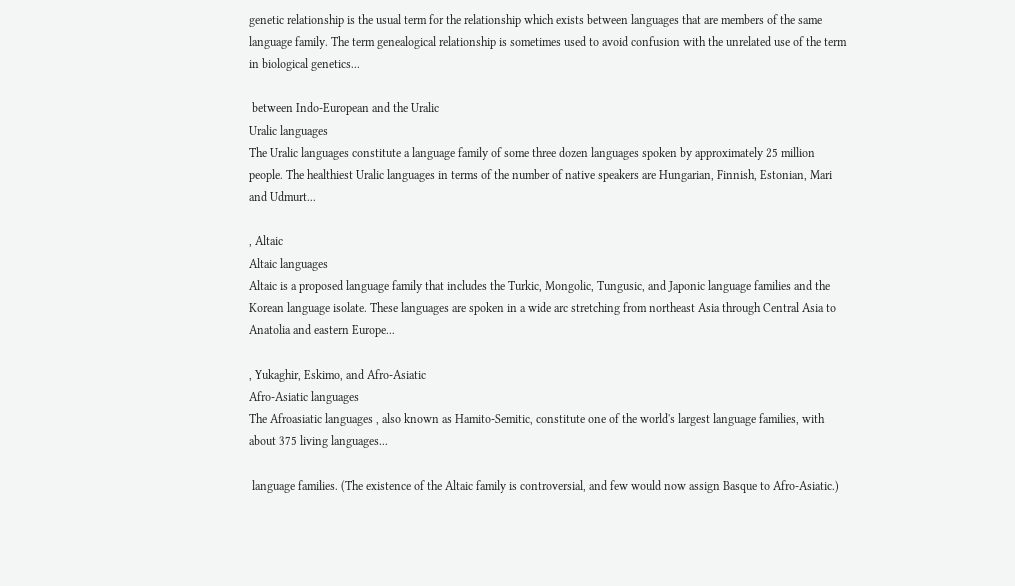genetic relationship is the usual term for the relationship which exists between languages that are members of the same language family. The term genealogical relationship is sometimes used to avoid confusion with the unrelated use of the term in biological genetics...

 between Indo-European and the Uralic
Uralic languages
The Uralic languages constitute a language family of some three dozen languages spoken by approximately 25 million people. The healthiest Uralic languages in terms of the number of native speakers are Hungarian, Finnish, Estonian, Mari and Udmurt...

, Altaic
Altaic languages
Altaic is a proposed language family that includes the Turkic, Mongolic, Tungusic, and Japonic language families and the Korean language isolate. These languages are spoken in a wide arc stretching from northeast Asia through Central Asia to Anatolia and eastern Europe...

, Yukaghir, Eskimo, and Afro-Asiatic
Afro-Asiatic languages
The Afroasiatic languages , also known as Hamito-Semitic, constitute one of the world's largest language families, with about 375 living languages...

 language families. (The existence of the Altaic family is controversial, and few would now assign Basque to Afro-Asiatic.)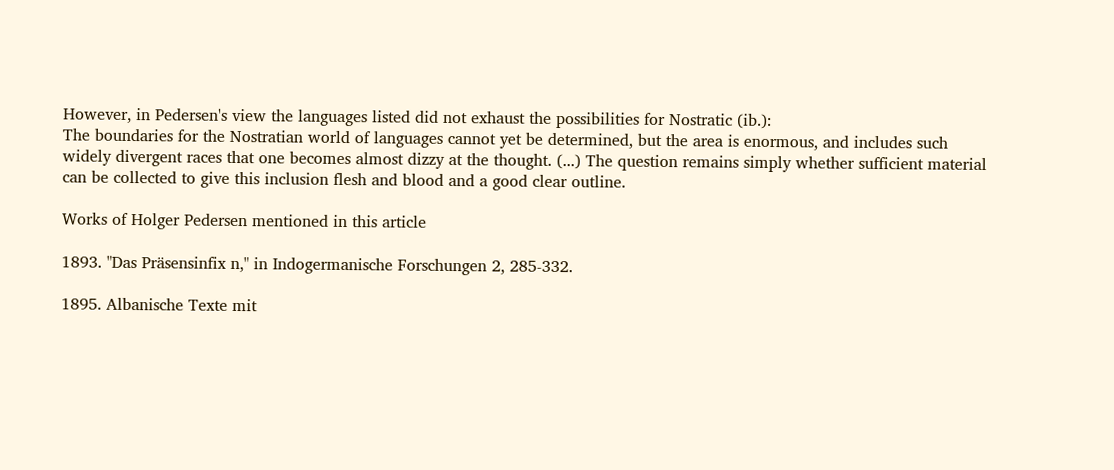However, in Pedersen's view the languages listed did not exhaust the possibilities for Nostratic (ib.):
The boundaries for the Nostratian world of languages cannot yet be determined, but the area is enormous, and includes such widely divergent races that one becomes almost dizzy at the thought. (...) The question remains simply whether sufficient material can be collected to give this inclusion flesh and blood and a good clear outline.

Works of Holger Pedersen mentioned in this article

1893. "Das Präsensinfix n," in Indogermanische Forschungen 2, 285-332.

1895. Albanische Texte mit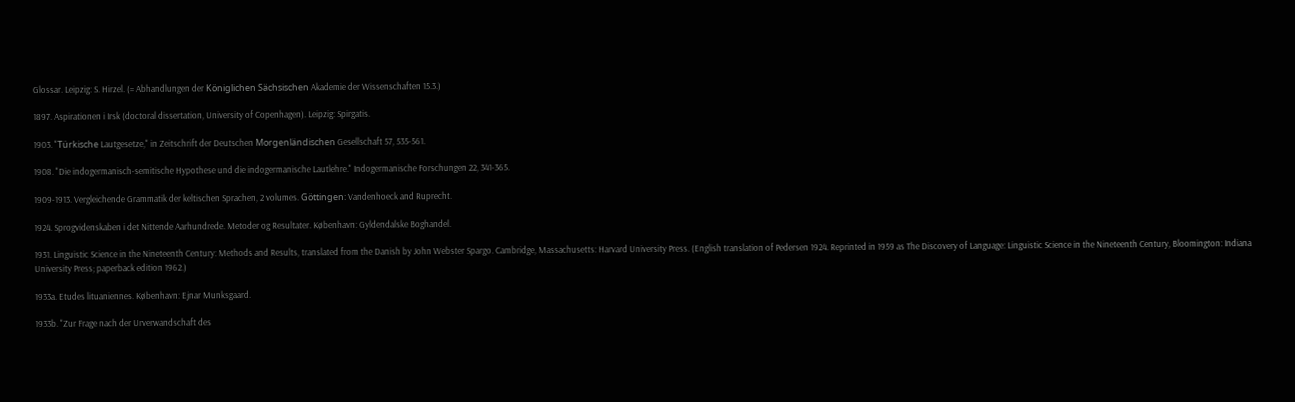Glossar. Leipzig: S. Hirzel. (= Abhandlungen der Königlichen Sächsischen Akademie der Wissenschaften 15.3.)

1897. Aspirationen i Irsk (doctoral dissertation, University of Copenhagen). Leipzig: Spirgatis.

1903. "Türkische Lautgesetze," in Zeitschrift der Deutschen Morgenländischen Gesellschaft 57, 535-561.

1908. "Die indogermanisch-semitische Hypothese und die indogermanische Lautlehre." Indogermanische Forschungen 22, 341-365.

1909-1913. Vergleichende Grammatik der keltischen Sprachen, 2 volumes. Göttingen: Vandenhoeck and Ruprecht.

1924. Sprogvidenskaben i det Nittende Aarhundrede. Metoder og Resultater. København: Gyldendalske Boghandel.

1931. Linguistic Science in the Nineteenth Century: Methods and Results, translated from the Danish by John Webster Spargo. Cambridge, Massachusetts: Harvard University Press. (English translation of Pedersen 1924. Reprinted in 1959 as The Discovery of Language: Linguistic Science in the Nineteenth Century, Bloomington: Indiana University Press; paperback edition 1962.)

1933a. Etudes lituaniennes. København: Ejnar Munksgaard.

1933b. "Zur Frage nach der Urverwandschaft des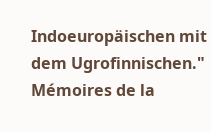Indoeuropäischen mit dem Ugrofinnischen." Mémoires de la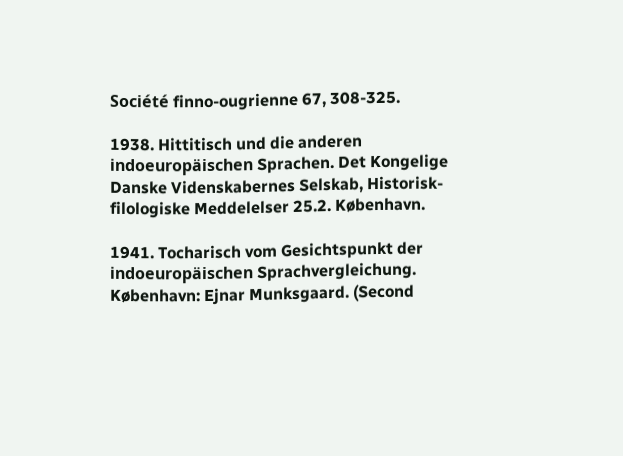Société finno-ougrienne 67, 308-325.

1938. Hittitisch und die anderen indoeuropäischen Sprachen. Det Kongelige Danske Videnskabernes Selskab, Historisk-filologiske Meddelelser 25.2. København.

1941. Tocharisch vom Gesichtspunkt der indoeuropäischen Sprachvergleichung. København: Ejnar Munksgaard. (Second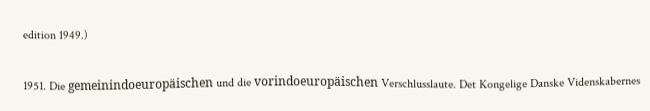edition 1949.)

1951. Die gemeinindoeuropäischen und die vorindoeuropäischen Verschlusslaute. Det Kongelige Danske Videnskabernes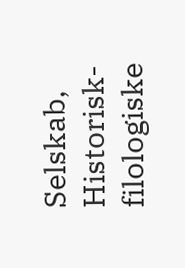Selskab, Historisk-filologiske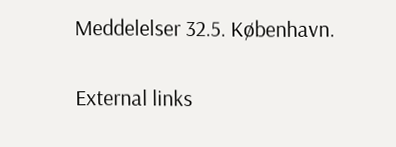Meddelelser 32.5. København.

External links